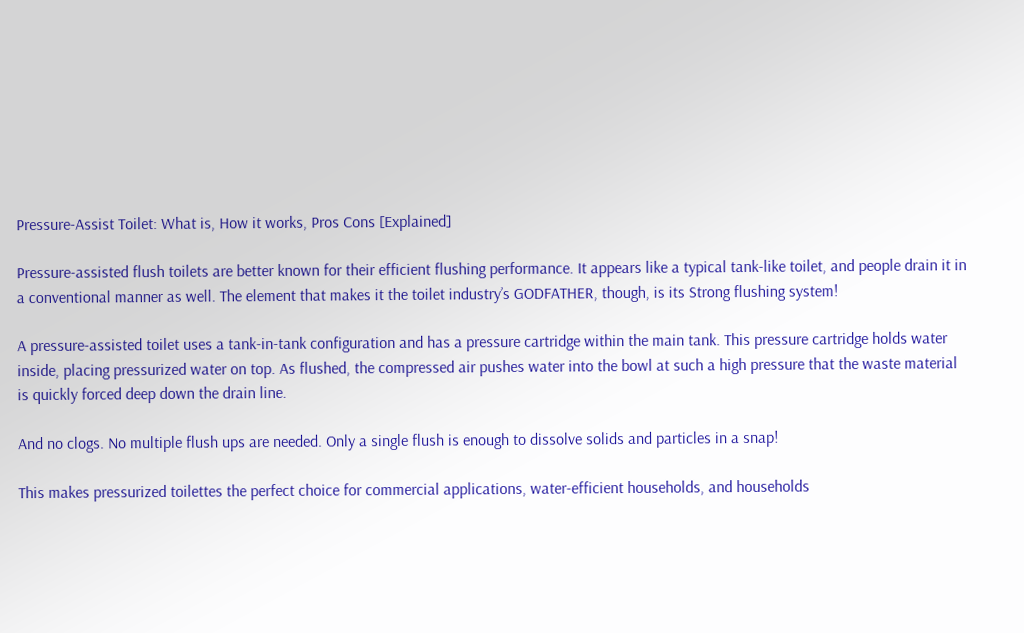Pressure-Assist Toilet: What is, How it works, Pros Cons [Explained]

Pressure-assisted flush toilets are better known for their efficient flushing performance. It appears like a typical tank-like toilet, and people drain it in a conventional manner as well. The element that makes it the toilet industry’s GODFATHER, though, is its Strong flushing system!

A pressure-assisted toilet uses a tank-in-tank configuration and has a pressure cartridge within the main tank. This pressure cartridge holds water inside, placing pressurized water on top. As flushed, the compressed air pushes water into the bowl at such a high pressure that the waste material is quickly forced deep down the drain line.

And no clogs. No multiple flush ups are needed. Only a single flush is enough to dissolve solids and particles in a snap!

This makes pressurized toilettes the perfect choice for commercial applications, water-efficient households, and households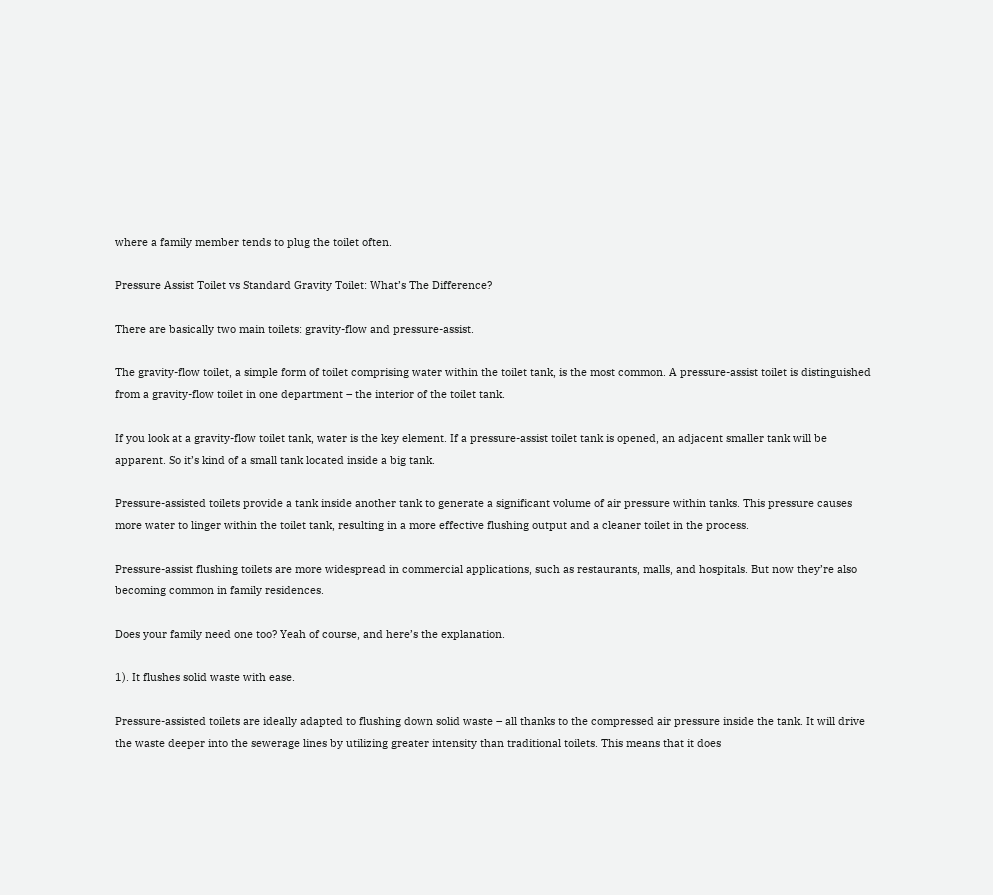where a family member tends to plug the toilet often.

Pressure Assist Toilet vs Standard Gravity Toilet: What’s The Difference?

There are basically two main toilets: gravity-flow and pressure-assist.

The gravity-flow toilet, a simple form of toilet comprising water within the toilet tank, is the most common. A pressure-assist toilet is distinguished from a gravity-flow toilet in one department – the interior of the toilet tank.

If you look at a gravity-flow toilet tank, water is the key element. If a pressure-assist toilet tank is opened, an adjacent smaller tank will be apparent. So it’s kind of a small tank located inside a big tank.

Pressure-assisted toilets provide a tank inside another tank to generate a significant volume of air pressure within tanks. This pressure causes more water to linger within the toilet tank, resulting in a more effective flushing output and a cleaner toilet in the process.

Pressure-assist flushing toilets are more widespread in commercial applications, such as restaurants, malls, and hospitals. But now they’re also becoming common in family residences.

Does your family need one too? Yeah of course, and here’s the explanation.

1). It flushes solid waste with ease.

Pressure-assisted toilets are ideally adapted to flushing down solid waste – all thanks to the compressed air pressure inside the tank. It will drive the waste deeper into the sewerage lines by utilizing greater intensity than traditional toilets. This means that it does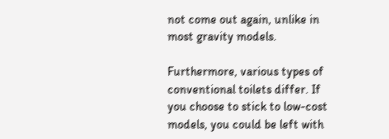not come out again, unlike in most gravity models.

Furthermore, various types of conventional toilets differ. If you choose to stick to low-cost models, you could be left with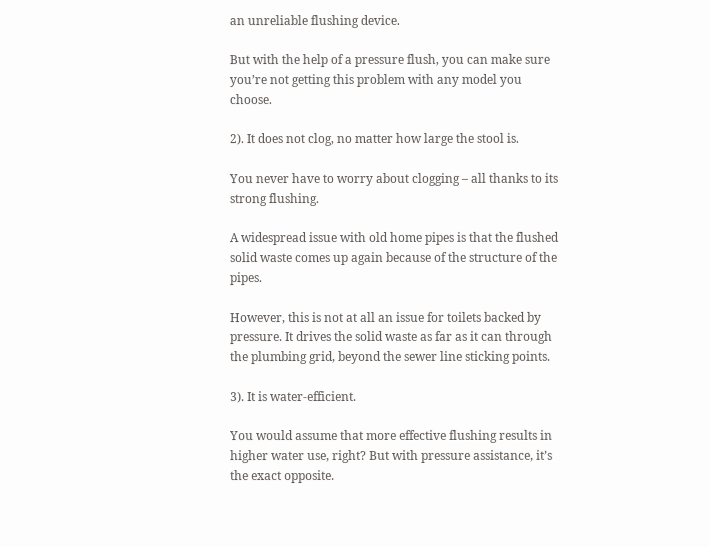an unreliable flushing device.

But with the help of a pressure flush, you can make sure you’re not getting this problem with any model you choose.

2). It does not clog, no matter how large the stool is.

You never have to worry about clogging – all thanks to its strong flushing.

A widespread issue with old home pipes is that the flushed solid waste comes up again because of the structure of the pipes.

However, this is not at all an issue for toilets backed by pressure. It drives the solid waste as far as it can through the plumbing grid, beyond the sewer line sticking points.

3). It is water-efficient.

You would assume that more effective flushing results in higher water use, right? But with pressure assistance, it’s the exact opposite.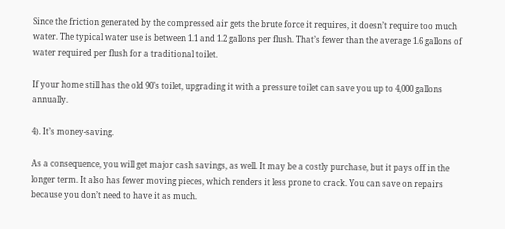Since the friction generated by the compressed air gets the brute force it requires, it doesn’t require too much water. The typical water use is between 1.1 and 1.2 gallons per flush. That’s fewer than the average 1.6 gallons of water required per flush for a traditional toilet.

If your home still has the old 90’s toilet, upgrading it with a pressure toilet can save you up to 4,000 gallons annually.

4). It’s money-saving.

As a consequence, you will get major cash savings, as well. It may be a costly purchase, but it pays off in the longer term. It also has fewer moving pieces, which renders it less prone to crack. You can save on repairs because you don’t need to have it as much.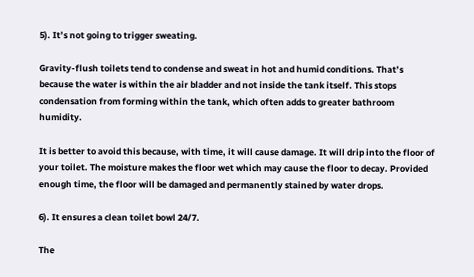5). It’s not going to trigger sweating.

Gravity-flush toilets tend to condense and sweat in hot and humid conditions. That’s because the water is within the air bladder and not inside the tank itself. This stops condensation from forming within the tank, which often adds to greater bathroom humidity.

It is better to avoid this because, with time, it will cause damage. It will drip into the floor of your toilet. The moisture makes the floor wet which may cause the floor to decay. Provided enough time, the floor will be damaged and permanently stained by water drops.

6). It ensures a clean toilet bowl 24/7.

The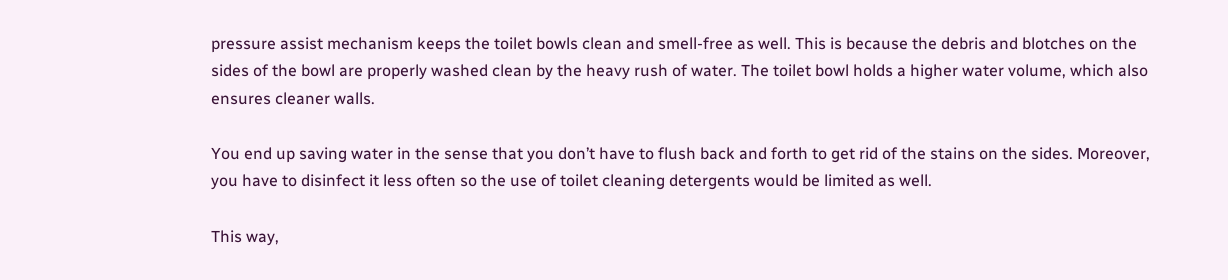pressure assist mechanism keeps the toilet bowls clean and smell-free as well. This is because the debris and blotches on the sides of the bowl are properly washed clean by the heavy rush of water. The toilet bowl holds a higher water volume, which also ensures cleaner walls.

You end up saving water in the sense that you don’t have to flush back and forth to get rid of the stains on the sides. Moreover, you have to disinfect it less often so the use of toilet cleaning detergents would be limited as well.

This way,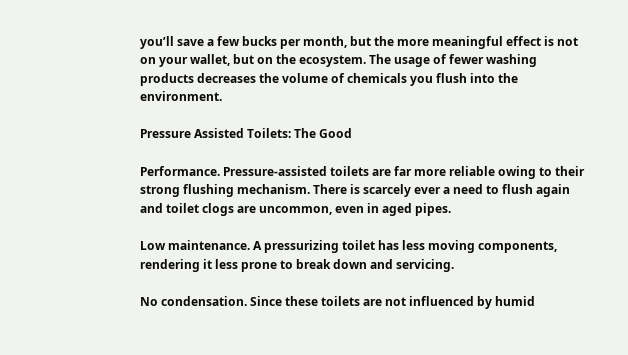you’ll save a few bucks per month, but the more meaningful effect is not on your wallet, but on the ecosystem. The usage of fewer washing products decreases the volume of chemicals you flush into the environment.

Pressure Assisted Toilets: The Good

Performance. Pressure-assisted toilets are far more reliable owing to their strong flushing mechanism. There is scarcely ever a need to flush again and toilet clogs are uncommon, even in aged pipes.

Low maintenance. A pressurizing toilet has less moving components, rendering it less prone to break down and servicing.

No condensation. Since these toilets are not influenced by humid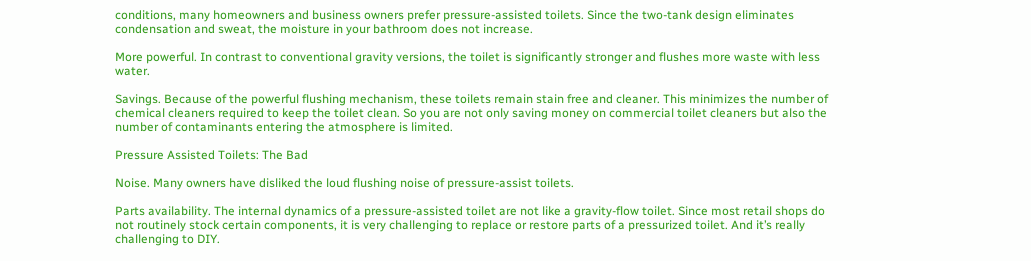conditions, many homeowners and business owners prefer pressure-assisted toilets. Since the two-tank design eliminates condensation and sweat, the moisture in your bathroom does not increase.

More powerful. In contrast to conventional gravity versions, the toilet is significantly stronger and flushes more waste with less water.

Savings. Because of the powerful flushing mechanism, these toilets remain stain free and cleaner. This minimizes the number of chemical cleaners required to keep the toilet clean. So you are not only saving money on commercial toilet cleaners but also the number of contaminants entering the atmosphere is limited.

Pressure Assisted Toilets: The Bad

Noise. Many owners have disliked the loud flushing noise of pressure-assist toilets.

Parts availability. The internal dynamics of a pressure-assisted toilet are not like a gravity-flow toilet. Since most retail shops do not routinely stock certain components, it is very challenging to replace or restore parts of a pressurized toilet. And it’s really challenging to DIY.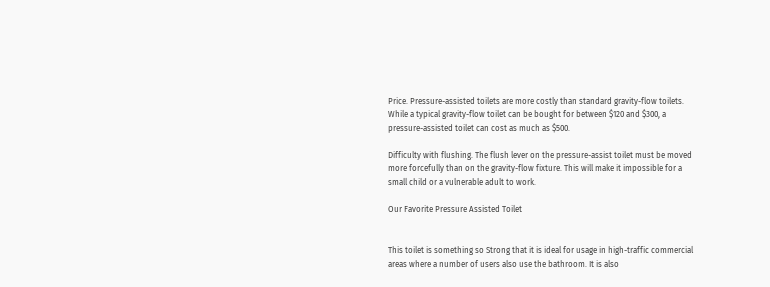Price. Pressure-assisted toilets are more costly than standard gravity-flow toilets. While a typical gravity-flow toilet can be bought for between $120 and $300, a pressure-assisted toilet can cost as much as $500.

Difficulty with flushing. The flush lever on the pressure-assist toilet must be moved more forcefully than on the gravity-flow fixture. This will make it impossible for a small child or a vulnerable adult to work.

Our Favorite Pressure Assisted Toilet


This toilet is something so Strong that it is ideal for usage in high-traffic commercial areas where a number of users also use the bathroom. It is also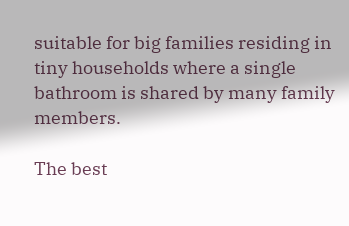suitable for big families residing in tiny households where a single bathroom is shared by many family members.

The best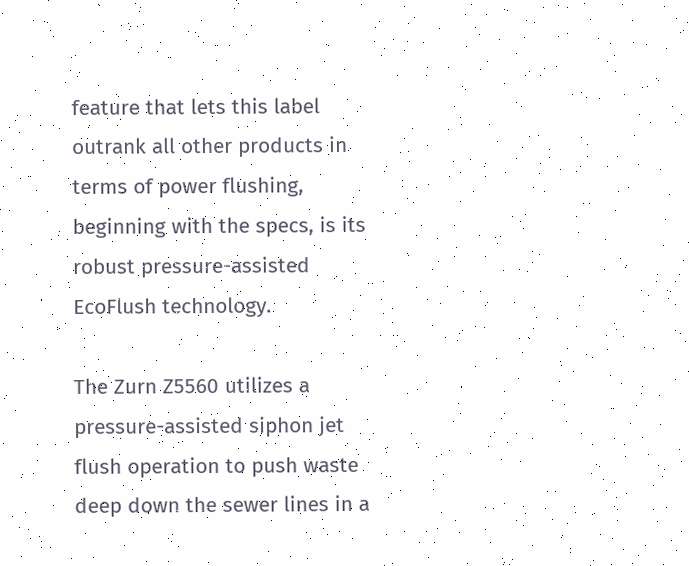feature that lets this label outrank all other products in terms of power flushing, beginning with the specs, is its robust pressure-assisted EcoFlush technology.

The Zurn Z5560 utilizes a pressure-assisted siphon jet flush operation to push waste deep down the sewer lines in a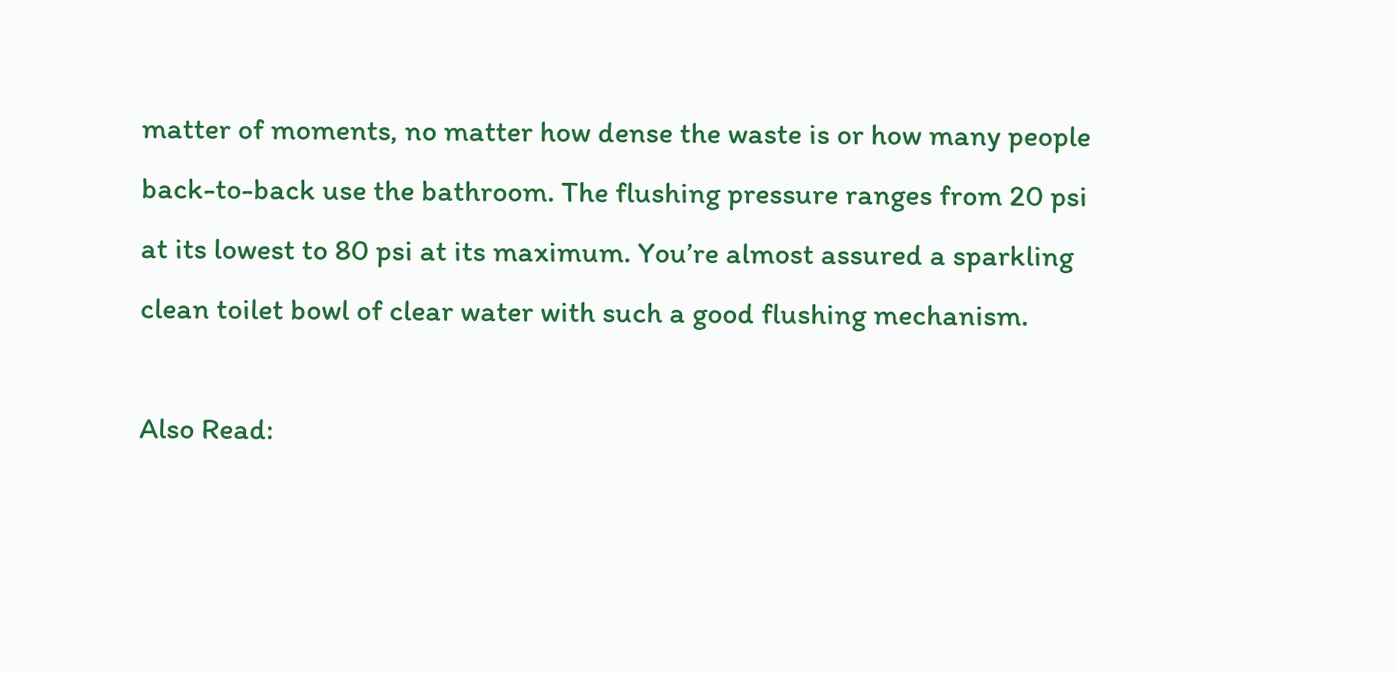matter of moments, no matter how dense the waste is or how many people back-to-back use the bathroom. The flushing pressure ranges from 20 psi at its lowest to 80 psi at its maximum. You’re almost assured a sparkling clean toilet bowl of clear water with such a good flushing mechanism.

Also Read: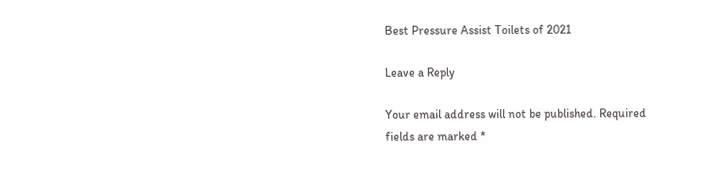Best Pressure Assist Toilets of 2021

Leave a Reply

Your email address will not be published. Required fields are marked *